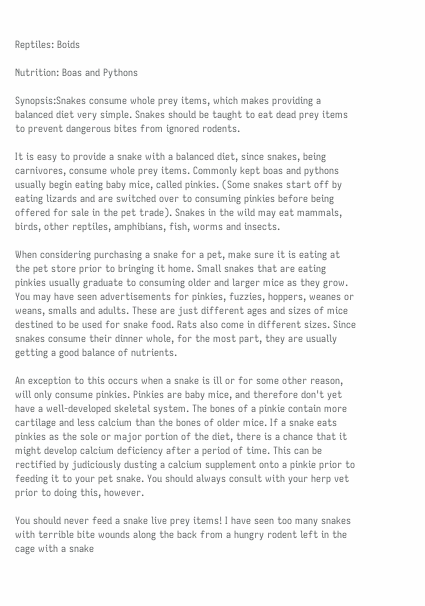Reptiles: Boids

Nutrition: Boas and Pythons

Synopsis:Snakes consume whole prey items, which makes providing a balanced diet very simple. Snakes should be taught to eat dead prey items to prevent dangerous bites from ignored rodents.

It is easy to provide a snake with a balanced diet, since snakes, being carnivores, consume whole prey items. Commonly kept boas and pythons usually begin eating baby mice, called pinkies. (Some snakes start off by eating lizards and are switched over to consuming pinkies before being offered for sale in the pet trade). Snakes in the wild may eat mammals, birds, other reptiles, amphibians, fish, worms and insects.

When considering purchasing a snake for a pet, make sure it is eating at the pet store prior to bringing it home. Small snakes that are eating pinkies usually graduate to consuming older and larger mice as they grow. You may have seen advertisements for pinkies, fuzzies, hoppers, weanes or weans, smalls and adults. These are just different ages and sizes of mice destined to be used for snake food. Rats also come in different sizes. Since snakes consume their dinner whole, for the most part, they are usually getting a good balance of nutrients.

An exception to this occurs when a snake is ill or for some other reason, will only consume pinkies. Pinkies are baby mice, and therefore don't yet have a well-developed skeletal system. The bones of a pinkie contain more cartilage and less calcium than the bones of older mice. If a snake eats pinkies as the sole or major portion of the diet, there is a chance that it might develop calcium deficiency after a period of time. This can be rectified by judiciously dusting a calcium supplement onto a pinkie prior to feeding it to your pet snake. You should always consult with your herp vet prior to doing this, however.

You should never feed a snake live prey items! I have seen too many snakes with terrible bite wounds along the back from a hungry rodent left in the cage with a snake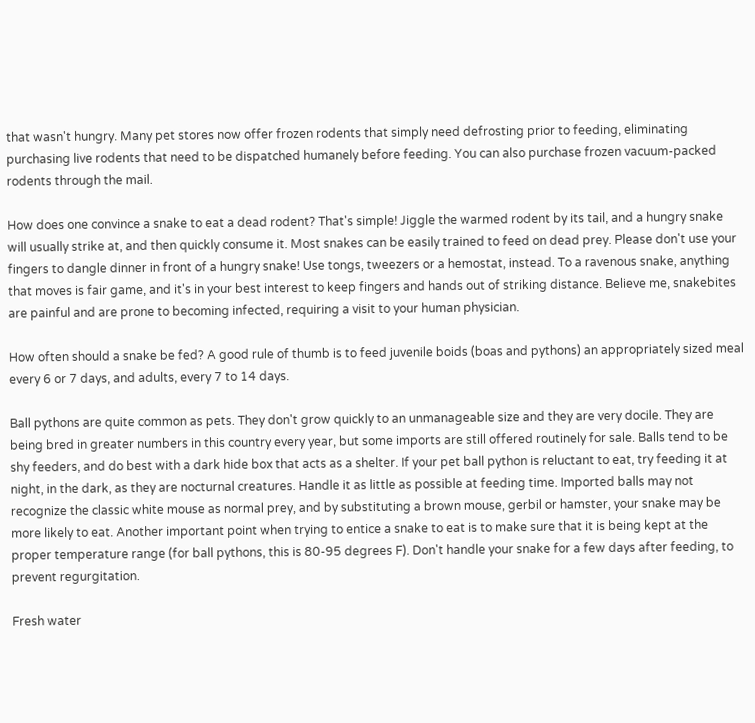that wasn't hungry. Many pet stores now offer frozen rodents that simply need defrosting prior to feeding, eliminating purchasing live rodents that need to be dispatched humanely before feeding. You can also purchase frozen vacuum-packed rodents through the mail.

How does one convince a snake to eat a dead rodent? That's simple! Jiggle the warmed rodent by its tail, and a hungry snake will usually strike at, and then quickly consume it. Most snakes can be easily trained to feed on dead prey. Please don't use your fingers to dangle dinner in front of a hungry snake! Use tongs, tweezers or a hemostat, instead. To a ravenous snake, anything that moves is fair game, and it's in your best interest to keep fingers and hands out of striking distance. Believe me, snakebites are painful and are prone to becoming infected, requiring a visit to your human physician.

How often should a snake be fed? A good rule of thumb is to feed juvenile boids (boas and pythons) an appropriately sized meal every 6 or 7 days, and adults, every 7 to 14 days.

Ball pythons are quite common as pets. They don't grow quickly to an unmanageable size and they are very docile. They are being bred in greater numbers in this country every year, but some imports are still offered routinely for sale. Balls tend to be shy feeders, and do best with a dark hide box that acts as a shelter. If your pet ball python is reluctant to eat, try feeding it at night, in the dark, as they are nocturnal creatures. Handle it as little as possible at feeding time. Imported balls may not recognize the classic white mouse as normal prey, and by substituting a brown mouse, gerbil or hamster, your snake may be more likely to eat. Another important point when trying to entice a snake to eat is to make sure that it is being kept at the proper temperature range (for ball pythons, this is 80-95 degrees F). Don't handle your snake for a few days after feeding, to prevent regurgitation.

Fresh water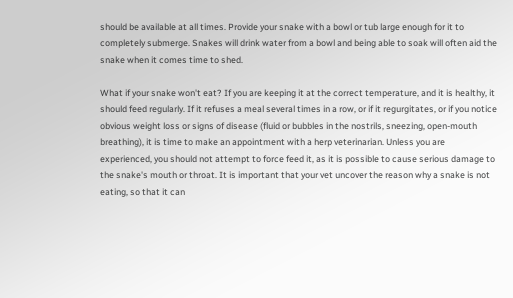should be available at all times. Provide your snake with a bowl or tub large enough for it to completely submerge. Snakes will drink water from a bowl and being able to soak will often aid the snake when it comes time to shed.

What if your snake won't eat? If you are keeping it at the correct temperature, and it is healthy, it should feed regularly. If it refuses a meal several times in a row, or if it regurgitates, or if you notice obvious weight loss or signs of disease (fluid or bubbles in the nostrils, sneezing, open-mouth breathing), it is time to make an appointment with a herp veterinarian. Unless you are experienced, you should not attempt to force feed it, as it is possible to cause serious damage to the snake's mouth or throat. It is important that your vet uncover the reason why a snake is not eating, so that it can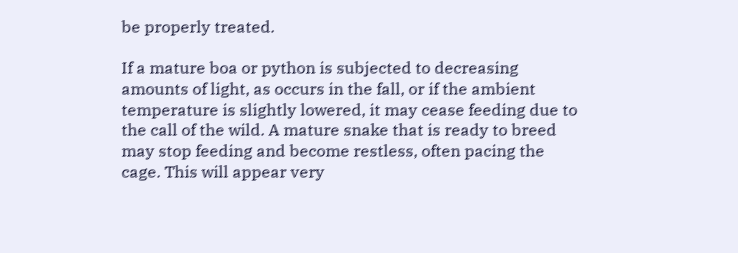be properly treated.

If a mature boa or python is subjected to decreasing amounts of light, as occurs in the fall, or if the ambient temperature is slightly lowered, it may cease feeding due to the call of the wild. A mature snake that is ready to breed may stop feeding and become restless, often pacing the cage. This will appear very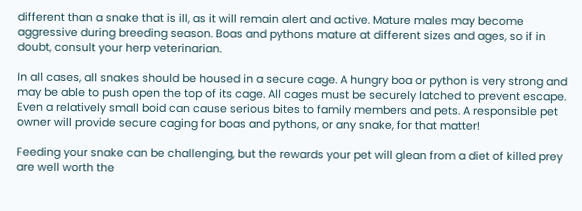different than a snake that is ill, as it will remain alert and active. Mature males may become aggressive during breeding season. Boas and pythons mature at different sizes and ages, so if in doubt, consult your herp veterinarian.

In all cases, all snakes should be housed in a secure cage. A hungry boa or python is very strong and may be able to push open the top of its cage. All cages must be securely latched to prevent escape. Even a relatively small boid can cause serious bites to family members and pets. A responsible pet owner will provide secure caging for boas and pythons, or any snake, for that matter!

Feeding your snake can be challenging, but the rewards your pet will glean from a diet of killed prey are well worth the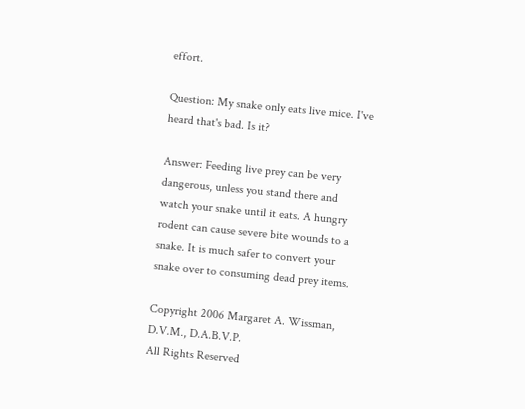effort.

Question: My snake only eats live mice. I've heard that's bad. Is it?

Answer: Feeding live prey can be very dangerous, unless you stand there and watch your snake until it eats. A hungry rodent can cause severe bite wounds to a snake. It is much safer to convert your snake over to consuming dead prey items.

Copyright 2006 Margaret A. Wissman, D.V.M., D.A.B.V.P.
All Rights Reserved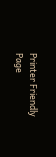Printer Friendly Page